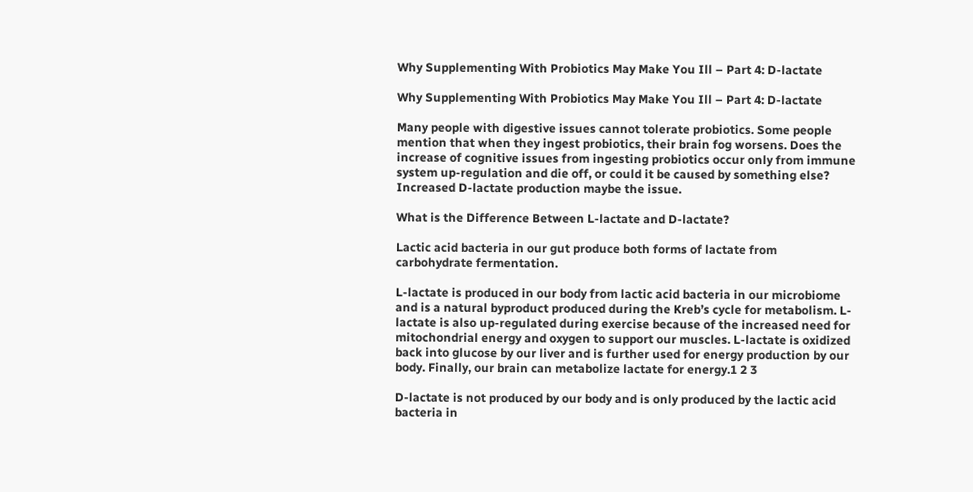Why Supplementing With Probiotics May Make You Ill – Part 4: D-lactate

Why Supplementing With Probiotics May Make You Ill – Part 4: D-lactate

Many people with digestive issues cannot tolerate probiotics. Some people mention that when they ingest probiotics, their brain fog worsens. Does the increase of cognitive issues from ingesting probiotics occur only from immune system up-regulation and die off, or could it be caused by something else? Increased D-lactate production maybe the issue.

What is the Difference Between L-lactate and D-lactate?

Lactic acid bacteria in our gut produce both forms of lactate from carbohydrate fermentation.

L-lactate is produced in our body from lactic acid bacteria in our microbiome and is a natural byproduct produced during the Kreb’s cycle for metabolism. L-lactate is also up-regulated during exercise because of the increased need for mitochondrial energy and oxygen to support our muscles. L-lactate is oxidized back into glucose by our liver and is further used for energy production by our body. Finally, our brain can metabolize lactate for energy.1 2 3

D-lactate is not produced by our body and is only produced by the lactic acid bacteria in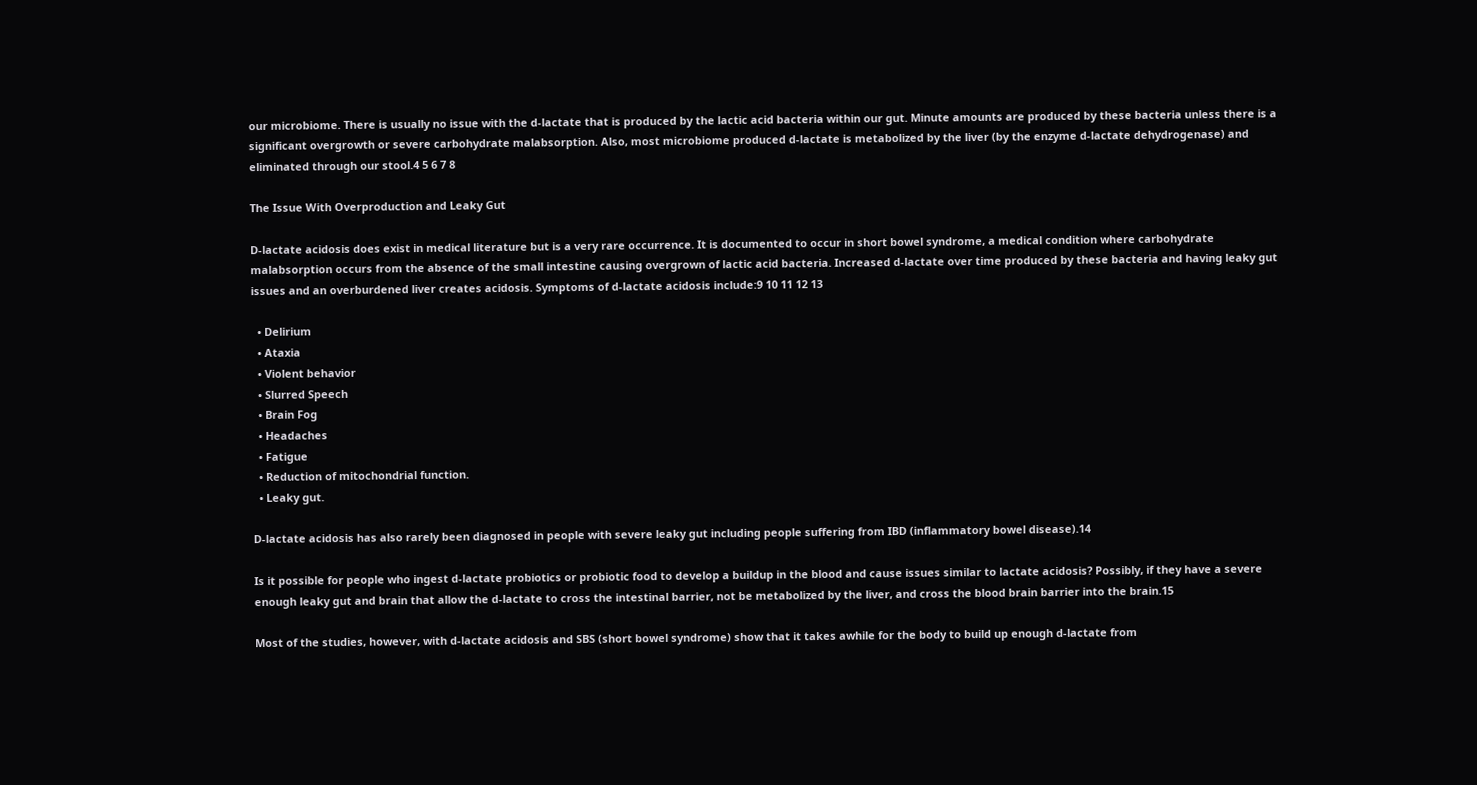our microbiome. There is usually no issue with the d-lactate that is produced by the lactic acid bacteria within our gut. Minute amounts are produced by these bacteria unless there is a significant overgrowth or severe carbohydrate malabsorption. Also, most microbiome produced d-lactate is metabolized by the liver (by the enzyme d-lactate dehydrogenase) and eliminated through our stool.4 5 6 7 8

The Issue With Overproduction and Leaky Gut

D-lactate acidosis does exist in medical literature but is a very rare occurrence. It is documented to occur in short bowel syndrome, a medical condition where carbohydrate malabsorption occurs from the absence of the small intestine causing overgrown of lactic acid bacteria. Increased d-lactate over time produced by these bacteria and having leaky gut issues and an overburdened liver creates acidosis. Symptoms of d-lactate acidosis include:9 10 11 12 13

  • Delirium
  • Ataxia
  • Violent behavior
  • Slurred Speech
  • Brain Fog
  • Headaches
  • Fatigue
  • Reduction of mitochondrial function.
  • Leaky gut.

D-lactate acidosis has also rarely been diagnosed in people with severe leaky gut including people suffering from IBD (inflammatory bowel disease).14

Is it possible for people who ingest d-lactate probiotics or probiotic food to develop a buildup in the blood and cause issues similar to lactate acidosis? Possibly, if they have a severe enough leaky gut and brain that allow the d-lactate to cross the intestinal barrier, not be metabolized by the liver, and cross the blood brain barrier into the brain.15

Most of the studies, however, with d-lactate acidosis and SBS (short bowel syndrome) show that it takes awhile for the body to build up enough d-lactate from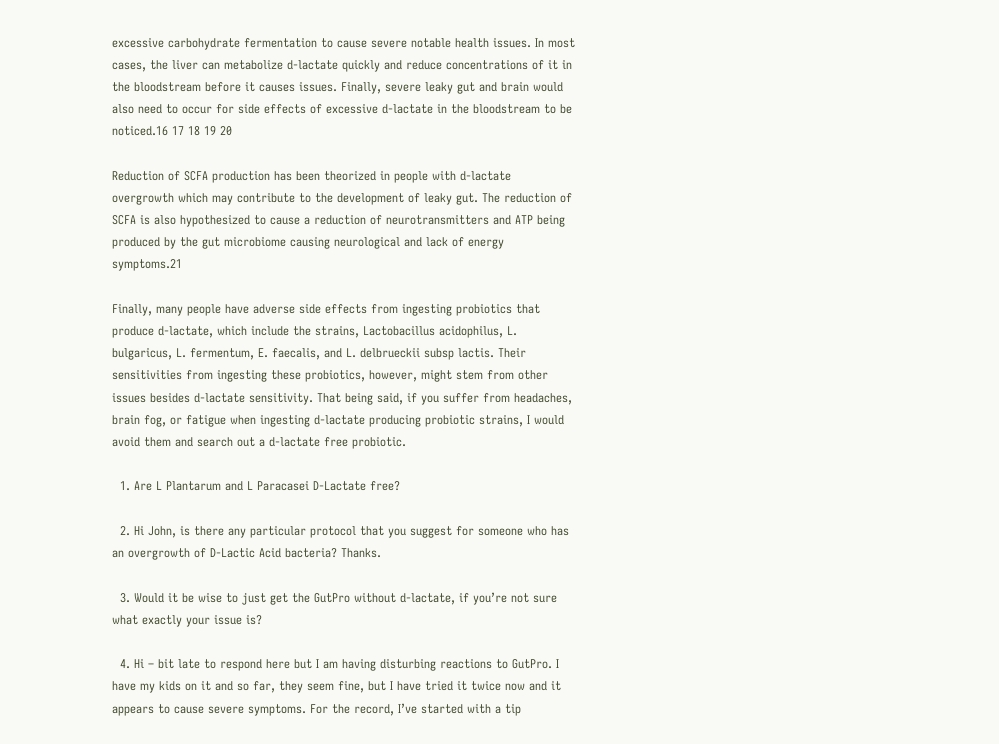excessive carbohydrate fermentation to cause severe notable health issues. In most cases, the liver can metabolize d-lactate quickly and reduce concentrations of it in the bloodstream before it causes issues. Finally, severe leaky gut and brain would also need to occur for side effects of excessive d-lactate in the bloodstream to be noticed.16 17 18 19 20

Reduction of SCFA production has been theorized in people with d-lactate overgrowth which may contribute to the development of leaky gut. The reduction of SCFA is also hypothesized to cause a reduction of neurotransmitters and ATP being produced by the gut microbiome causing neurological and lack of energy symptoms.21

Finally, many people have adverse side effects from ingesting probiotics that produce d-lactate, which include the strains, Lactobacillus acidophilus, L. bulgaricus, L. fermentum, E. faecalis, and L. delbrueckii subsp lactis. Their sensitivities from ingesting these probiotics, however, might stem from other issues besides d-lactate sensitivity. That being said, if you suffer from headaches, brain fog, or fatigue when ingesting d-lactate producing probiotic strains, I would avoid them and search out a d-lactate free probiotic.

  1. Are L Plantarum and L Paracasei D-Lactate free?

  2. Hi John, is there any particular protocol that you suggest for someone who has an overgrowth of D-Lactic Acid bacteria? Thanks.

  3. Would it be wise to just get the GutPro without d-lactate, if you’re not sure what exactly your issue is?

  4. Hi – bit late to respond here but I am having disturbing reactions to GutPro. I have my kids on it and so far, they seem fine, but I have tried it twice now and it appears to cause severe symptoms. For the record, I’ve started with a tip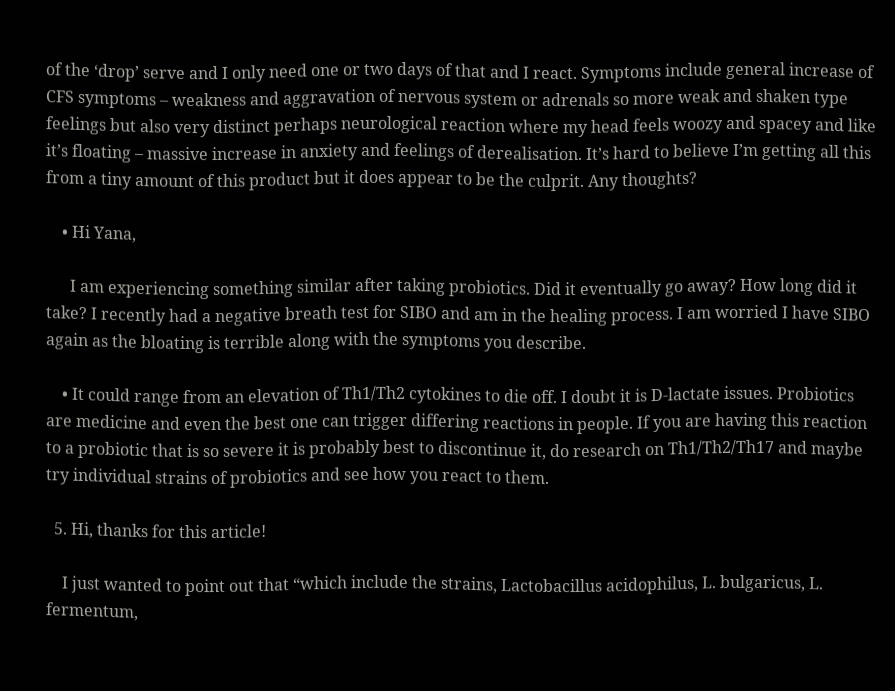of the ‘drop’ serve and I only need one or two days of that and I react. Symptoms include general increase of CFS symptoms – weakness and aggravation of nervous system or adrenals so more weak and shaken type feelings but also very distinct perhaps neurological reaction where my head feels woozy and spacey and like it’s floating – massive increase in anxiety and feelings of derealisation. It’s hard to believe I’m getting all this from a tiny amount of this product but it does appear to be the culprit. Any thoughts?

    • Hi Yana,

      I am experiencing something similar after taking probiotics. Did it eventually go away? How long did it take? I recently had a negative breath test for SIBO and am in the healing process. I am worried I have SIBO again as the bloating is terrible along with the symptoms you describe.

    • It could range from an elevation of Th1/Th2 cytokines to die off. I doubt it is D-lactate issues. Probiotics are medicine and even the best one can trigger differing reactions in people. If you are having this reaction to a probiotic that is so severe it is probably best to discontinue it, do research on Th1/Th2/Th17 and maybe try individual strains of probiotics and see how you react to them.

  5. Hi, thanks for this article!

    I just wanted to point out that “which include the strains, Lactobacillus acidophilus, L. bulgaricus, L. fermentum,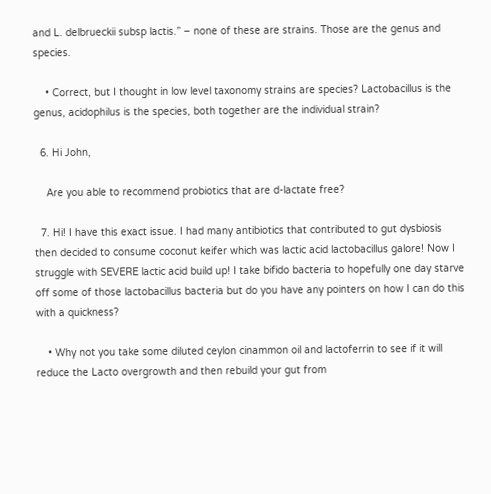and L. delbrueckii subsp lactis.” – none of these are strains. Those are the genus and species.

    • Correct, but I thought in low level taxonomy strains are species? Lactobacillus is the genus, acidophilus is the species, both together are the individual strain?

  6. Hi John,

    Are you able to recommend probiotics that are d-lactate free?

  7. Hi! I have this exact issue. I had many antibiotics that contributed to gut dysbiosis then decided to consume coconut keifer which was lactic acid lactobacillus galore! Now I struggle with SEVERE lactic acid build up! I take bifido bacteria to hopefully one day starve off some of those lactobacillus bacteria but do you have any pointers on how I can do this with a quickness?

    • Why not you take some diluted ceylon cinammon oil and lactoferrin to see if it will reduce the Lacto overgrowth and then rebuild your gut from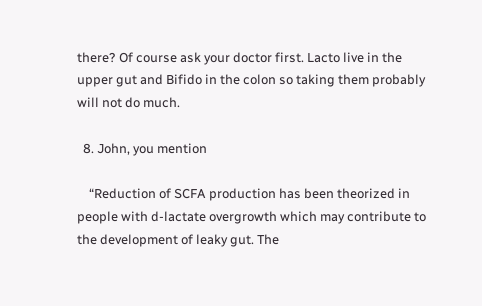there? Of course ask your doctor first. Lacto live in the upper gut and Bifido in the colon so taking them probably will not do much.

  8. John, you mention

    “Reduction of SCFA production has been theorized in people with d-lactate overgrowth which may contribute to the development of leaky gut. The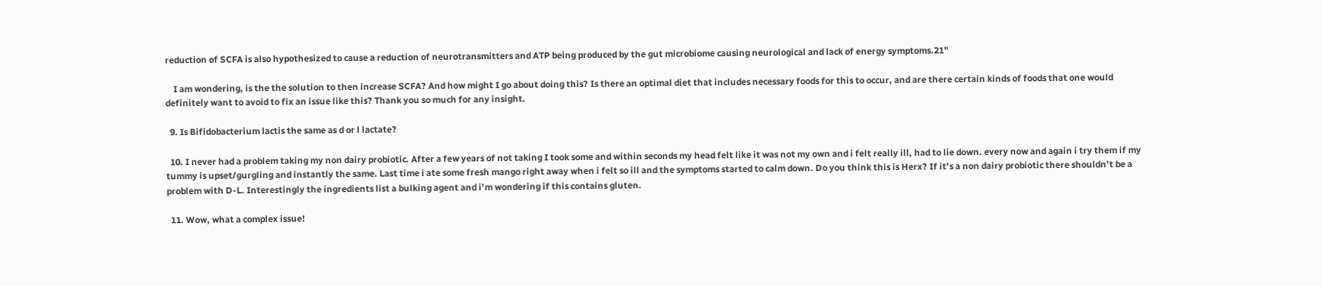reduction of SCFA is also hypothesized to cause a reduction of neurotransmitters and ATP being produced by the gut microbiome causing neurological and lack of energy symptoms.21”

    I am wondering, is the the solution to then increase SCFA? And how might I go about doing this? Is there an optimal diet that includes necessary foods for this to occur, and are there certain kinds of foods that one would definitely want to avoid to fix an issue like this? Thank you so much for any insight.

  9. Is Bifidobacterium lactis the same as d or l lactate?

  10. I never had a problem taking my non dairy probiotic. After a few years of not taking I took some and within seconds my head felt like it was not my own and i felt really ill, had to lie down. every now and again i try them if my tummy is upset/gurgling and instantly the same. Last time i ate some fresh mango right away when i felt so ill and the symptoms started to calm down. Do you think this is Herx? If it’s a non dairy probiotic there shouldn’t be a problem with D-L. Interestingly the ingredients list a bulking agent and i’m wondering if this contains gluten.

  11. Wow, what a complex issue!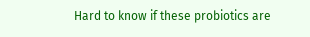Hard to know if these probiotics are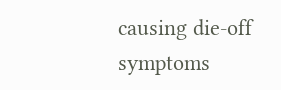causing die-off symptoms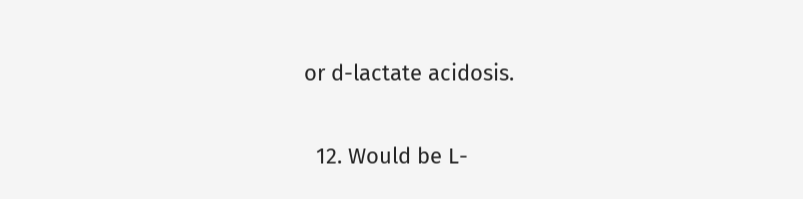or d-lactate acidosis.

  12. Would be L-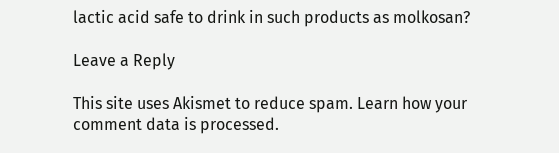lactic acid safe to drink in such products as molkosan?

Leave a Reply

This site uses Akismet to reduce spam. Learn how your comment data is processed.